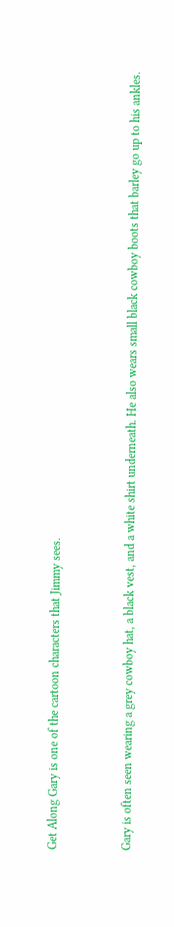Get Along Gary is one of the cartoon characters that Jimmy sees.



Gary is often seen wearing a grey cowboy hat, a black vest, and a white shirt underneath. He also wears small black cowboy boots that barley go up to his ankles.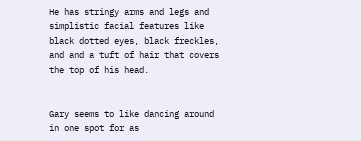He has stringy arms and legs and simplistic facial features like black dotted eyes, black freckles, and and a tuft of hair that covers the top of his head.


Gary seems to like dancing around in one spot for as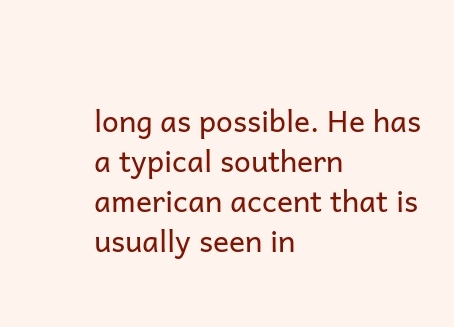long as possible. He has a typical southern american accent that is usually seen in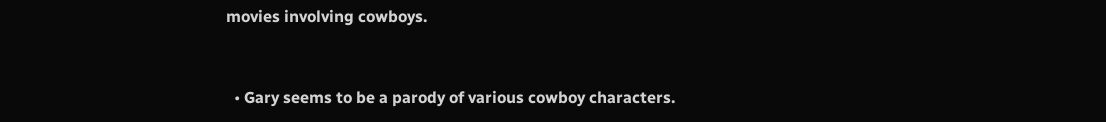movies involving cowboys.


  • Gary seems to be a parody of various cowboy characters.